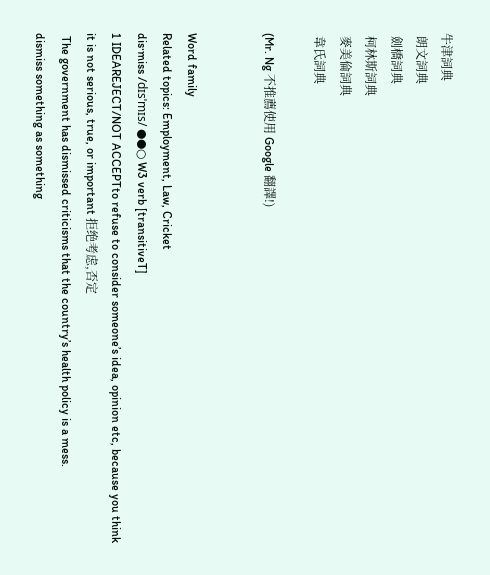牛津詞典
 朗文詞典
 劍橋詞典
 柯林斯詞典
 麥美倫詞典
 韋氏詞典

(Mr. Ng 不推薦使用 Google 翻譯!)


Word family
Related topics: Employment, Law, Cricket
dis·miss /dɪsˈmɪs/ ●●○ W3 verb [transitiveT]
1 IDEAREJECT/NOT ACCEPTto refuse to consider someone’s idea, opinion etc, because you think it is not serious, true, or important 拒绝考虑,否定
 The government has dismissed criticisms that the country’s health policy is a mess.
dismiss something as something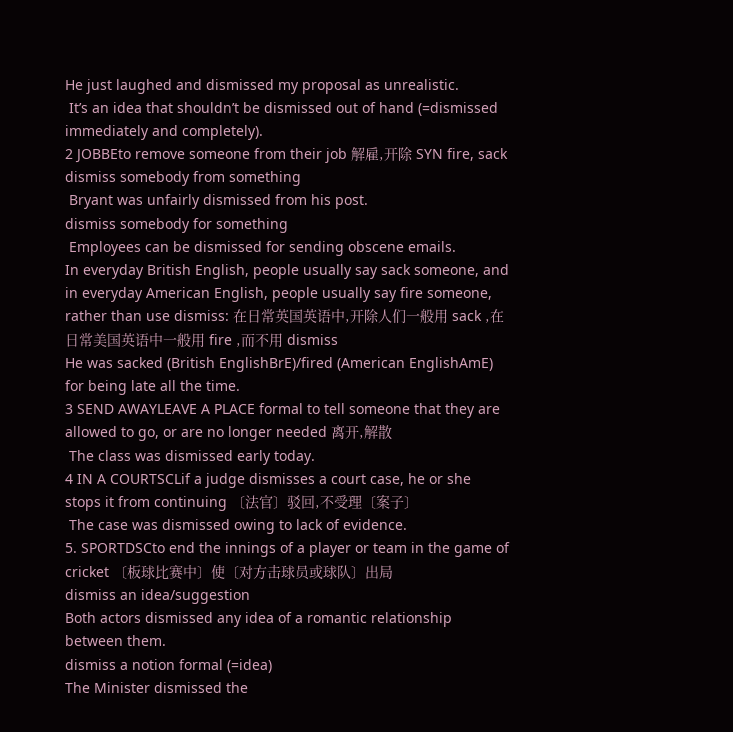He just laughed and dismissed my proposal as unrealistic.
 It’s an idea that shouldn’t be dismissed out of hand (=dismissed immediately and completely).
2 JOBBEto remove someone from their job 解雇,开除 SYN fire, sack
dismiss somebody from something
 Bryant was unfairly dismissed from his post.
dismiss somebody for something
 Employees can be dismissed for sending obscene emails.
In everyday British English, people usually say sack someone, and in everyday American English, people usually say fire someone, rather than use dismiss: 在日常英国英语中,开除人们一般用 sack ,在日常美国英语中一般用 fire ,而不用 dismiss
He was sacked (British EnglishBrE)/fired (American EnglishAmE) for being late all the time.
3 SEND AWAYLEAVE A PLACE formal to tell someone that they are allowed to go, or are no longer needed 离开,解散
 The class was dismissed early today.
4 IN A COURTSCLif a judge dismisses a court case, he or she stops it from continuing 〔法官〕驳回,不受理〔案子〕
 The case was dismissed owing to lack of evidence.
5. SPORTDSCto end the innings of a player or team in the game of cricket 〔板球比赛中〕使〔对方击球员或球队〕出局
dismiss an idea/suggestion
Both actors dismissed any idea of a romantic relationship between them.
dismiss a notion formal (=idea)
The Minister dismissed the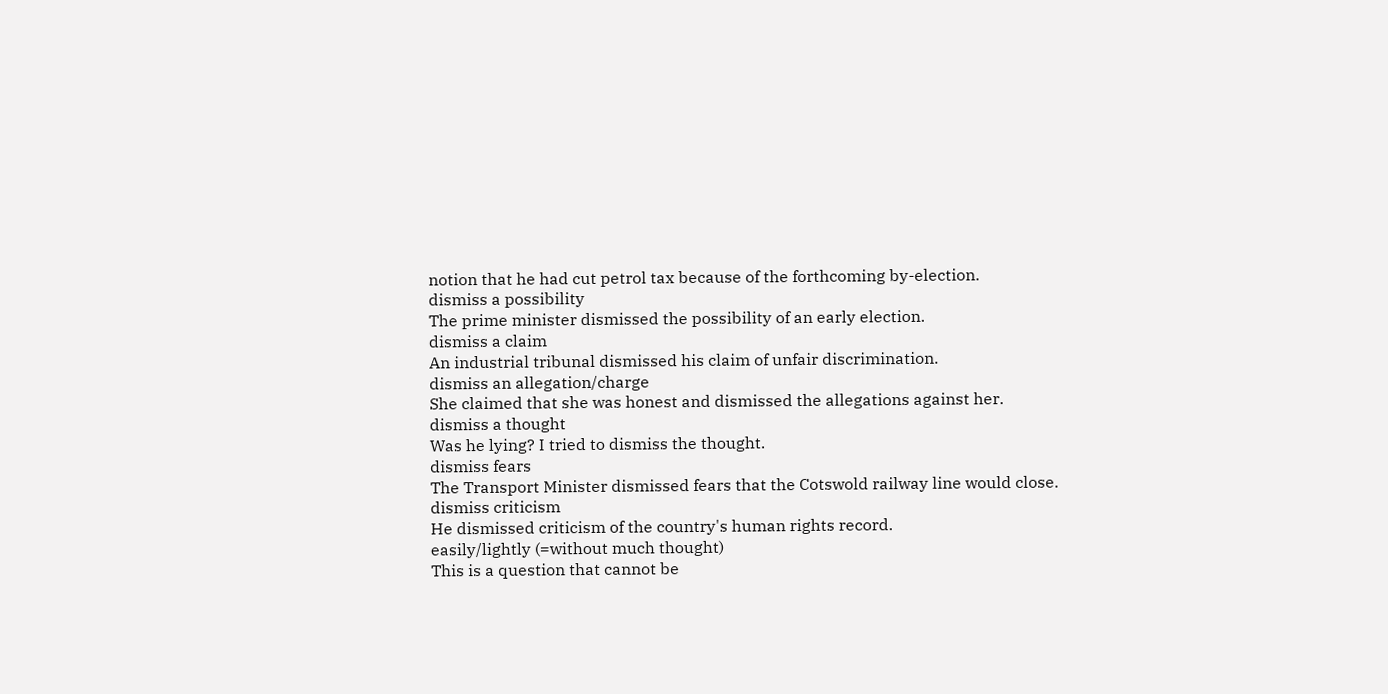notion that he had cut petrol tax because of the forthcoming by-election.
dismiss a possibility
The prime minister dismissed the possibility of an early election.
dismiss a claim
An industrial tribunal dismissed his claim of unfair discrimination.
dismiss an allegation/charge
She claimed that she was honest and dismissed the allegations against her.
dismiss a thought
Was he lying? I tried to dismiss the thought.
dismiss fears
The Transport Minister dismissed fears that the Cotswold railway line would close.
dismiss criticism
He dismissed criticism of the country's human rights record.
easily/lightly (=without much thought)
This is a question that cannot be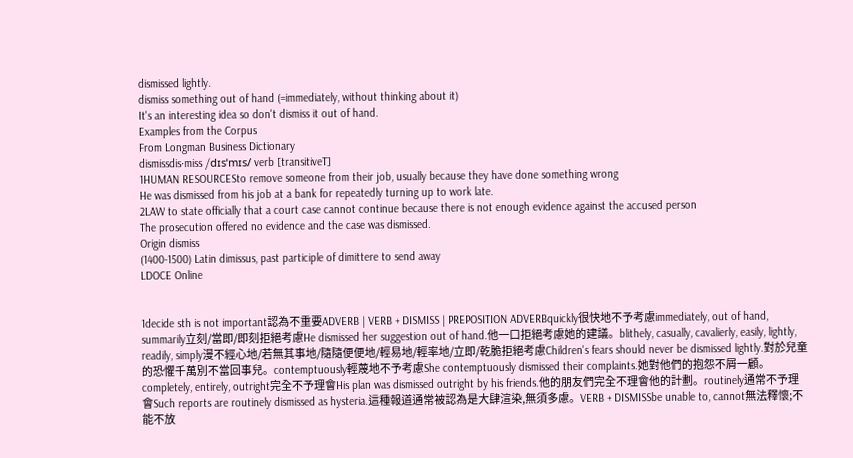dismissed lightly.
dismiss something out of hand (=immediately, without thinking about it)
It's an interesting idea so don't dismiss it out of hand.
Examples from the Corpus
From Longman Business Dictionary
dismissdis·miss /dɪsˈmɪs/ verb [transitiveT]
1HUMAN RESOURCESto remove someone from their job, usually because they have done something wrong
He was dismissed from his job at a bank for repeatedly turning up to work late.
2LAW to state officially that a court case cannot continue because there is not enough evidence against the accused person
The prosecution offered no evidence and the case was dismissed.
Origin dismiss
(1400-1500) Latin dimissus, past participle of dimittere to send away
LDOCE Online


1decide sth is not important認為不重要ADVERB | VERB + DISMISS | PREPOSITION ADVERBquickly很快地不予考慮immediately, out of hand, summarily立刻/當即/即刻拒絕考慮He dismissed her suggestion out of hand.他一口拒絕考慮她的建議。blithely, casually, cavalierly, easily, lightly, readily, simply漫不經心地/若無其事地/隨隨便便地/輕易地/輕率地/立即/乾脆拒絕考慮Children's fears should never be dismissed lightly.對於兒童的恐懼千萬別不當回事兒。contemptuously輕蔑地不予考慮She contemptuously dismissed their complaints.她對他們的抱怨不屑一顧。completely, entirely, outright完全不予理會His plan was dismissed outright by his friends.他的朋友們完全不理會他的計劃。routinely通常不予理會Such reports are routinely dismissed as hysteria.這種報道通常被認為是大肆渲染,無須多慮。VERB + DISMISSbe unable to, cannot無法釋懷;不能不放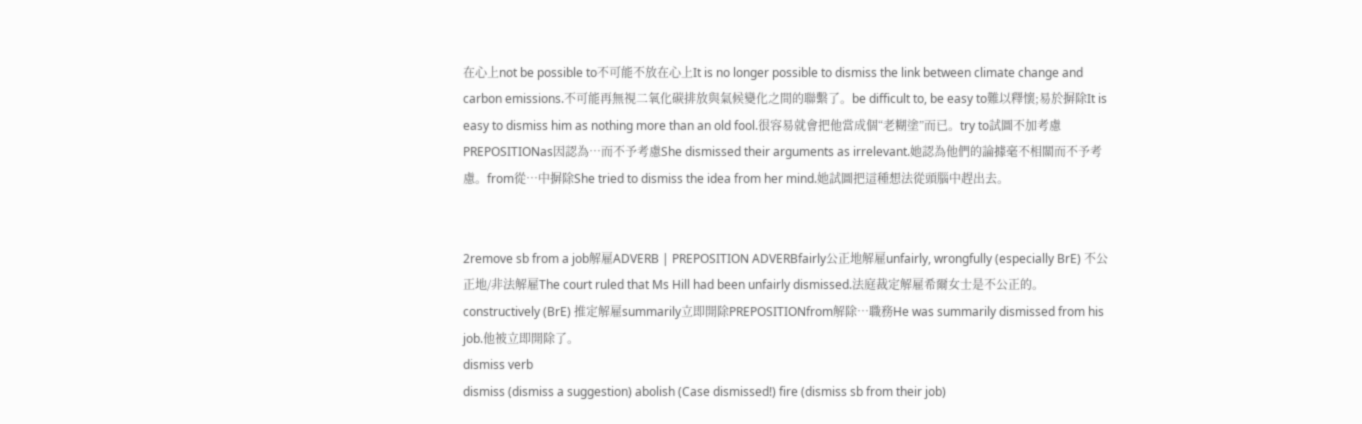在心上not be possible to不可能不放在心上It is no longer possible to dismiss the link between climate change and carbon emissions.不可能再無視二氧化碳排放與氣候變化之間的聯繫了。be difficult to, be easy to難以釋懷;易於摒除It is easy to dismiss him as nothing more than an old fool.很容易就會把他當成個“老糊塗”而已。try to試圖不加考慮PREPOSITIONas因認為⋯而不予考慮She dismissed their arguments as irrelevant.她認為他們的論據毫不相關而不予考慮。from從⋯中摒除She tried to dismiss the idea from her mind.她試圖把這種想法從頭腦中趕出去。


2remove sb from a job解雇ADVERB | PREPOSITION ADVERBfairly公正地解雇unfairly, wrongfully (especially BrE) 不公正地/非法解雇The court ruled that Ms Hill had been unfairly dismissed.法庭裁定解雇希爾女士是不公正的。constructively (BrE) 推定解雇summarily立即開除PREPOSITIONfrom解除⋯職務He was summarily dismissed from his job.他被立即開除了。
dismiss verb
dismiss (dismiss a suggestion) abolish (Case dismissed!) fire (dismiss sb from their job)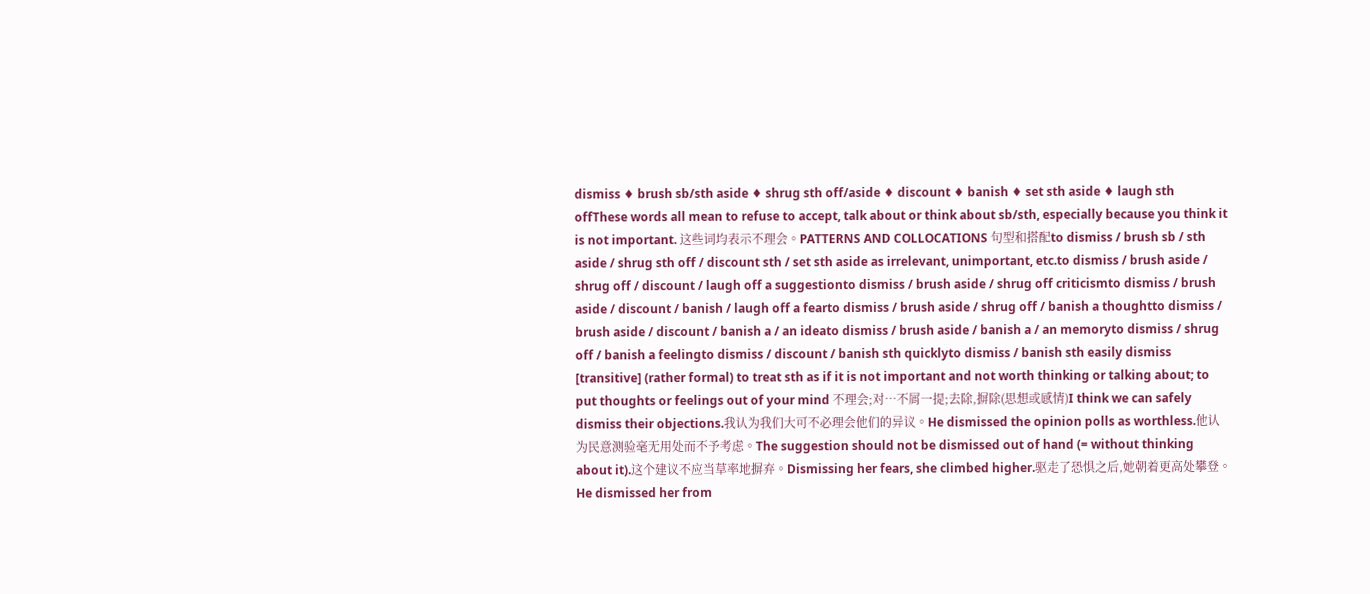dismiss ♦ brush sb/sth aside ♦ shrug sth off/aside ♦ discount ♦ banish ♦ set sth aside ♦ laugh sth offThese words all mean to refuse to accept, talk about or think about sb/sth, especially because you think it is not important. 这些词均表示不理会。PATTERNS AND COLLOCATIONS 句型和搭配to dismiss / brush sb / sth aside / shrug sth off / discount sth / set sth aside as irrelevant, unimportant, etc.to dismiss / brush aside / shrug off / discount / laugh off a suggestionto dismiss / brush aside / shrug off criticismto dismiss / brush aside / discount / banish / laugh off a fearto dismiss / brush aside / shrug off / banish a thoughtto dismiss / brush aside / discount / banish a / an ideato dismiss / brush aside / banish a / an memoryto dismiss / shrug off / banish a feelingto dismiss / discount / banish sth quicklyto dismiss / banish sth easily dismiss [transitive] (rather formal) to treat sth as if it is not important and not worth thinking or talking about; to put thoughts or feelings out of your mind 不理会;对⋯不屑一提;去除,摒除(思想或感情)I think we can safely dismiss their objections.我认为我们大可不必理会他们的异议。He dismissed the opinion polls as worthless.他认为民意测验毫无用处而不予考虑。The suggestion should not be dismissed out of hand (= without thinking about it).这个建议不应当草率地摒弃。Dismissing her fears, she climbed higher.驱走了恐惧之后,她朝着更高处攀登。He dismissed her from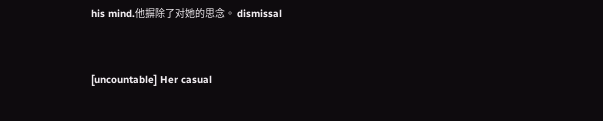his mind.他摒除了对她的思念。 dismissal


[uncountable] Her casual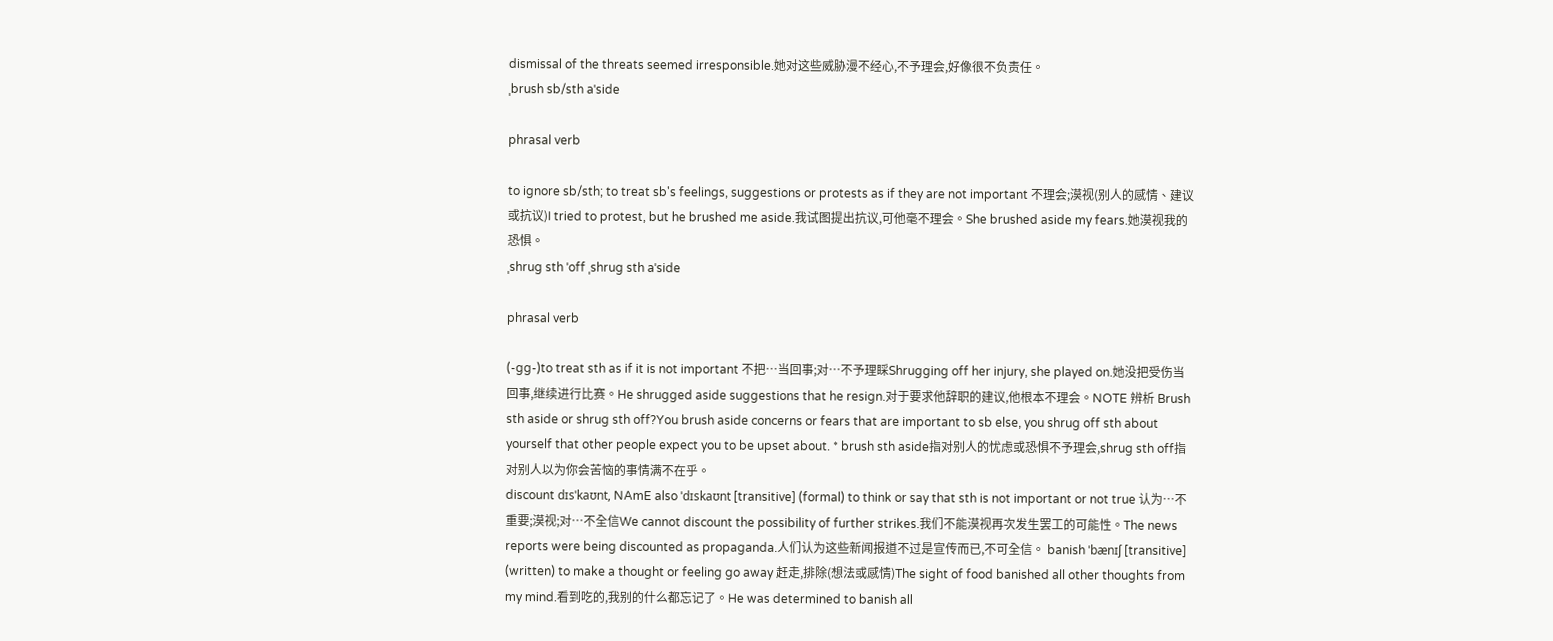dismissal of the threats seemed irresponsible.她对这些威胁漫不经心,不予理会,好像很不负责任。
ˌbrush sb/sth aˈside

phrasal verb

to ignore sb/sth; to treat sb's feelings, suggestions or protests as if they are not important 不理会;漠视(别人的感情、建议或抗议)I tried to protest, but he brushed me aside.我试图提出抗议,可他毫不理会。She brushed aside my fears.她漠视我的恐惧。
ˌshrug sth ˈoff ˌshrug sth aˈside

phrasal verb

(-gg-)to treat sth as if it is not important 不把⋯当回事;对⋯不予理睬Shrugging off her injury, she played on.她没把受伤当回事,继续进行比赛。He shrugged aside suggestions that he resign.对于要求他辞职的建议,他根本不理会。NOTE 辨析 Brush sth aside or shrug sth off?You brush aside concerns or fears that are important to sb else, you shrug off sth about yourself that other people expect you to be upset about. * brush sth aside指对别人的忧虑或恐惧不予理会,shrug sth off指对别人以为你会苦恼的事情满不在乎。
discount dɪsˈkaʊnt, NAmE also ˈdɪskaʊnt [transitive] (formal) to think or say that sth is not important or not true 认为⋯不重要;漠视;对⋯不全信We cannot discount the possibility of further strikes.我们不能漠视再次发生罢工的可能性。The news reports were being discounted as propaganda.人们认为这些新闻报道不过是宣传而已,不可全信。 banish ˈbænɪʃ [transitive] (written) to make a thought or feeling go away 赶走,排除(想法或感情)The sight of food banished all other thoughts from my mind.看到吃的,我别的什么都忘记了。He was determined to banish all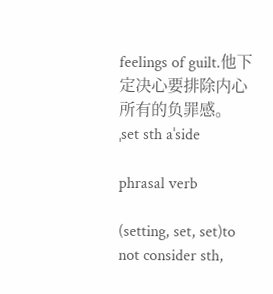feelings of guilt.他下定决心要排除内心所有的负罪感。 ˌset sth aˈside

phrasal verb

(setting, set, set)to not consider sth,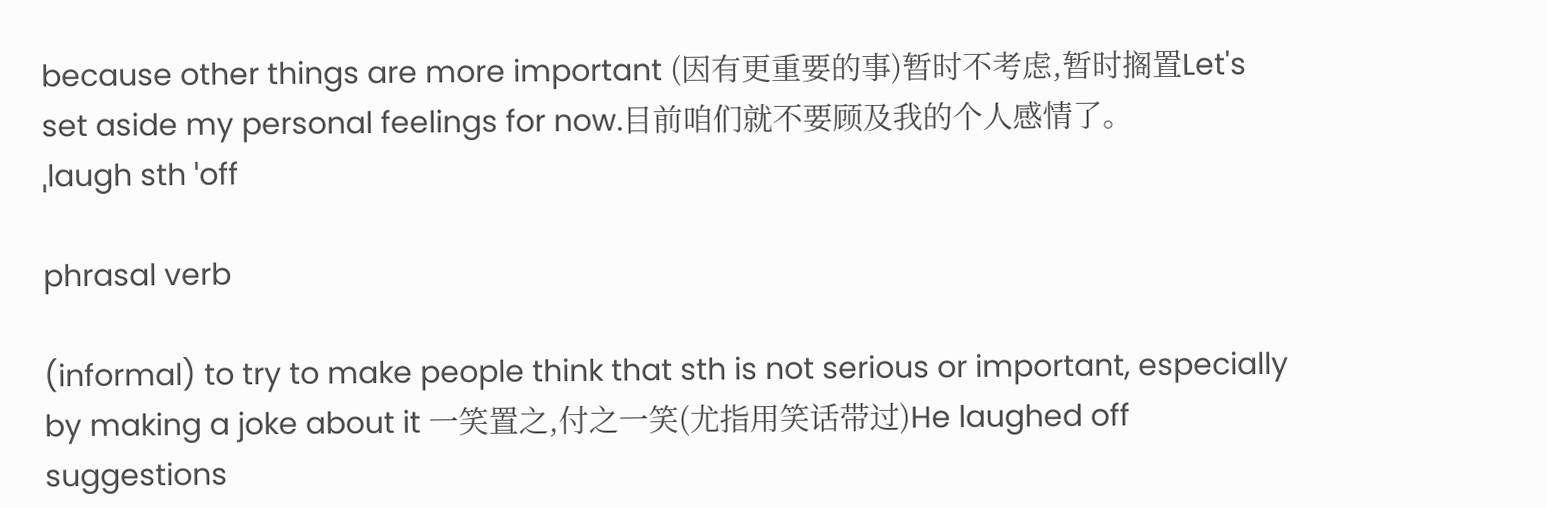because other things are more important (因有更重要的事)暂时不考虑,暂时搁置Let's set aside my personal feelings for now.目前咱们就不要顾及我的个人感情了。
ˌlaugh sth ˈoff

phrasal verb

(informal) to try to make people think that sth is not serious or important, especially by making a joke about it 一笑置之,付之一笑(尤指用笑话带过)He laughed off suggestions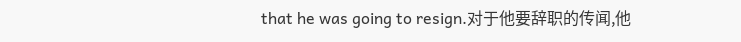that he was going to resign.对于他要辞职的传闻,他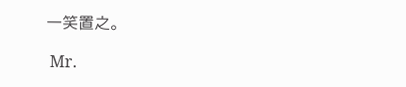一笑置之。

 Mr.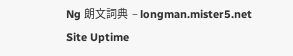Ng 朗文詞典  – longman.mister5.net
Site Uptime